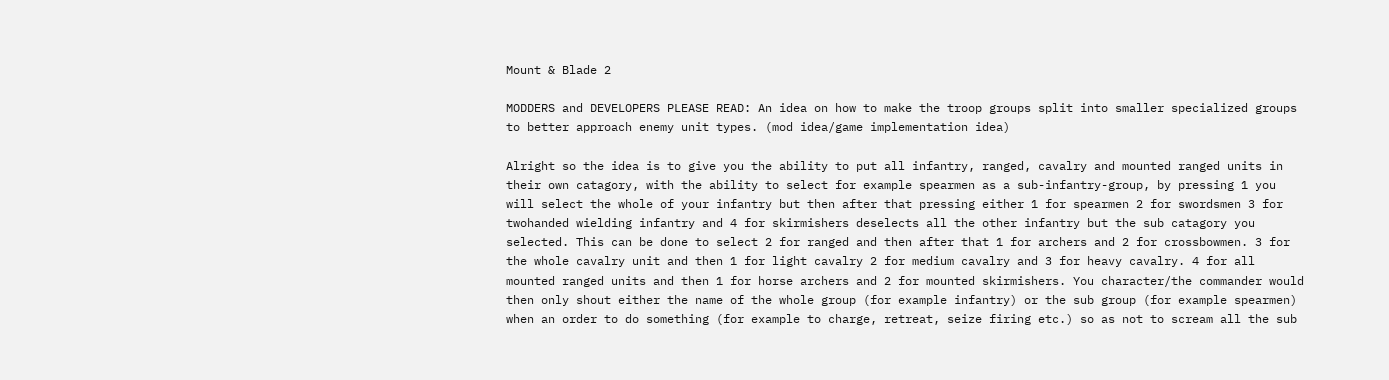Mount & Blade 2

MODDERS and DEVELOPERS PLEASE READ: An idea on how to make the troop groups split into smaller specialized groups to better approach enemy unit types. (mod idea/game implementation idea)

Alright so the idea is to give you the ability to put all infantry, ranged, cavalry and mounted ranged units in their own catagory, with the ability to select for example spearmen as a sub-infantry-group, by pressing 1 you will select the whole of your infantry but then after that pressing either 1 for spearmen 2 for swordsmen 3 for twohanded wielding infantry and 4 for skirmishers deselects all the other infantry but the sub catagory you selected. This can be done to select 2 for ranged and then after that 1 for archers and 2 for crossbowmen. 3 for the whole cavalry unit and then 1 for light cavalry 2 for medium cavalry and 3 for heavy cavalry. 4 for all mounted ranged units and then 1 for horse archers and 2 for mounted skirmishers. You character/the commander would then only shout either the name of the whole group (for example infantry) or the sub group (for example spearmen) when an order to do something (for example to charge, retreat, seize firing etc.) so as not to scream all the sub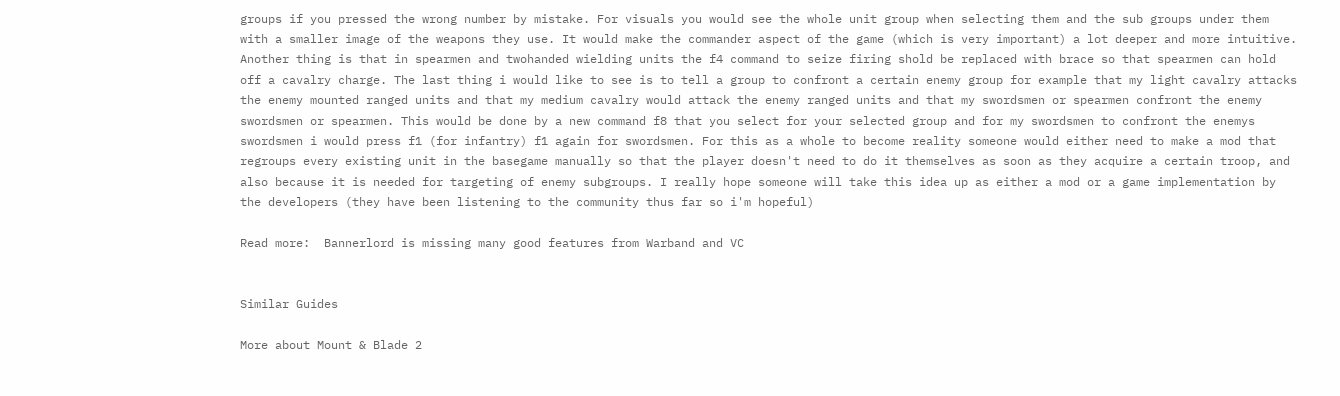groups if you pressed the wrong number by mistake. For visuals you would see the whole unit group when selecting them and the sub groups under them with a smaller image of the weapons they use. It would make the commander aspect of the game (which is very important) a lot deeper and more intuitive. Another thing is that in spearmen and twohanded wielding units the f4 command to seize firing shold be replaced with brace so that spearmen can hold off a cavalry charge. The last thing i would like to see is to tell a group to confront a certain enemy group for example that my light cavalry attacks the enemy mounted ranged units and that my medium cavalry would attack the enemy ranged units and that my swordsmen or spearmen confront the enemy swordsmen or spearmen. This would be done by a new command f8 that you select for your selected group and for my swordsmen to confront the enemys swordsmen i would press f1 (for infantry) f1 again for swordsmen. For this as a whole to become reality someone would either need to make a mod that regroups every existing unit in the basegame manually so that the player doesn't need to do it themselves as soon as they acquire a certain troop, and also because it is needed for targeting of enemy subgroups. I really hope someone will take this idea up as either a mod or a game implementation by the developers (they have been listening to the community thus far so i'm hopeful)

Read more:  Bannerlord is missing many good features from Warband and VC


Similar Guides

More about Mount & Blade 2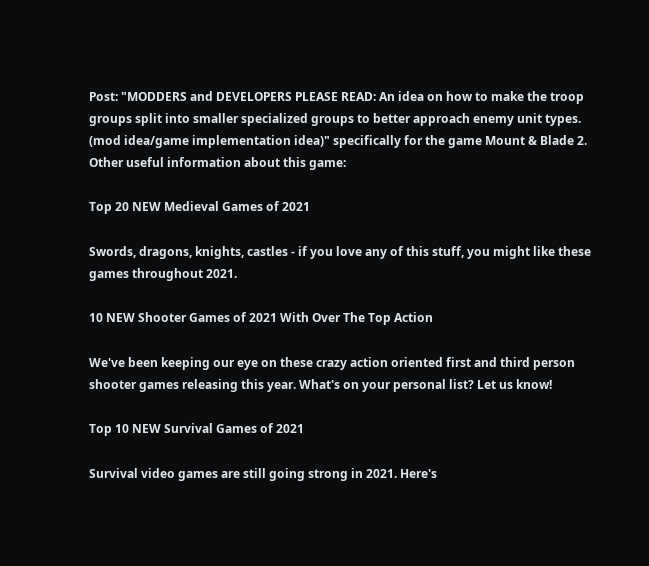Post: "MODDERS and DEVELOPERS PLEASE READ: An idea on how to make the troop groups split into smaller specialized groups to better approach enemy unit types. (mod idea/game implementation idea)" specifically for the game Mount & Blade 2. Other useful information about this game:

Top 20 NEW Medieval Games of 2021

Swords, dragons, knights, castles - if you love any of this stuff, you might like these games throughout 2021.

10 NEW Shooter Games of 2021 With Over The Top Action

We've been keeping our eye on these crazy action oriented first and third person shooter games releasing this year. What's on your personal list? Let us know!

Top 10 NEW Survival Games of 2021

Survival video games are still going strong in 2021. Here's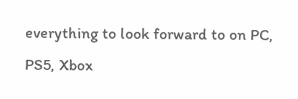everything to look forward to on PC, PS5, Xbox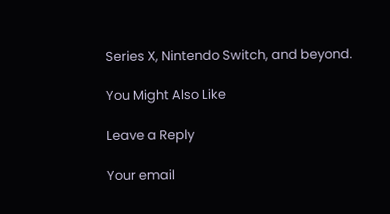Series X, Nintendo Switch, and beyond.

You Might Also Like

Leave a Reply

Your email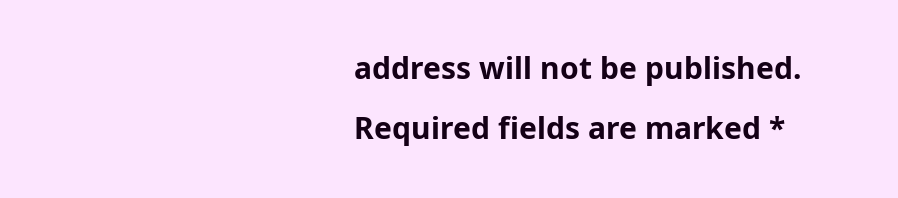address will not be published. Required fields are marked *